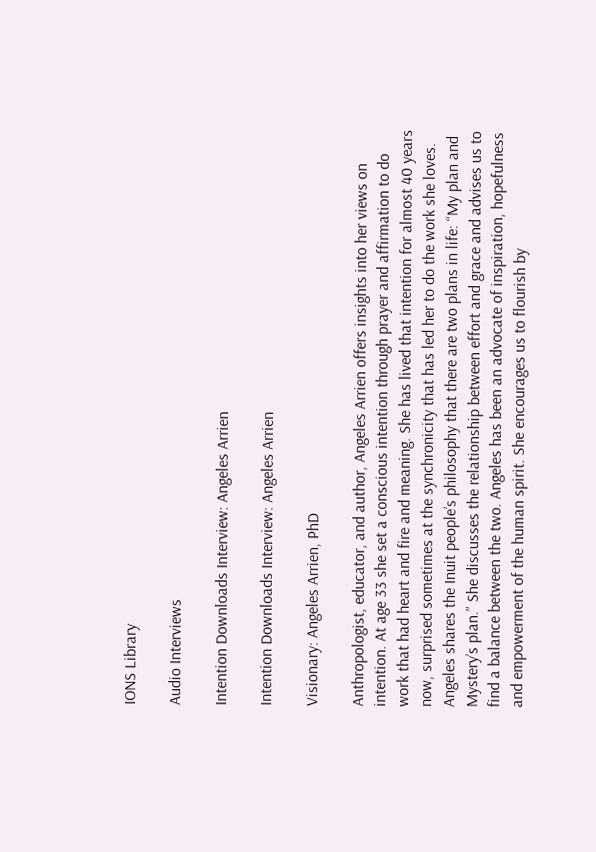IONS Library

Audio Interviews

Intention Downloads Interview: Angeles Arrien

Intention Downloads Interview: Angeles Arrien

Visionary: Angeles Arrien, PhD

Anthropologist, educator, and author, Angeles Arrien offers insights into her views on intention. At age 33 she set a conscious intention through prayer and affirmation to do work that had heart and fire and meaning. She has lived that intention for almost 40 years now, surprised sometimes at the synchronicity that has led her to do the work she loves. Angeles shares the Inuit people’s philosophy that there are two plans in life: “My plan and Mystery’s plan.” She discusses the relationship between effort and grace and advises us to find a balance between the two. Angeles has been an advocate of inspiration, hopefulness and empowerment of the human spirit. She encourages us to flourish by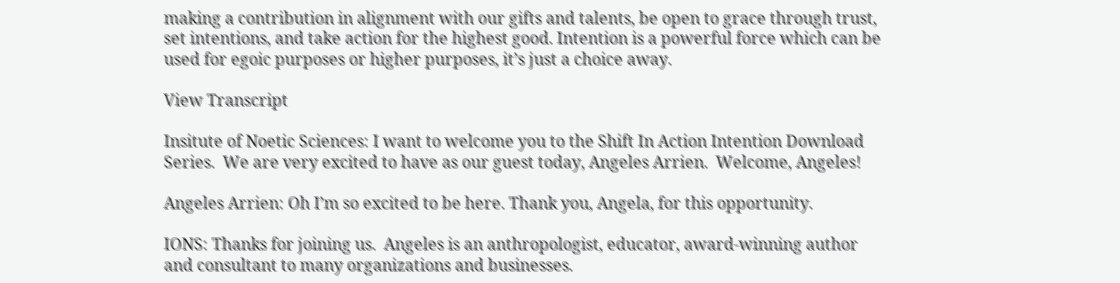making a contribution in alignment with our gifts and talents, be open to grace through trust, set intentions, and take action for the highest good. Intention is a powerful force which can be used for egoic purposes or higher purposes, it’s just a choice away.

View Transcript

Insitute of Noetic Sciences: I want to welcome you to the Shift In Action Intention Download Series.  We are very excited to have as our guest today, Angeles Arrien.  Welcome, Angeles!

Angeles Arrien: Oh I’m so excited to be here. Thank you, Angela, for this opportunity.

IONS: Thanks for joining us.  Angeles is an anthropologist, educator, award-winning author and consultant to many organizations and businesses.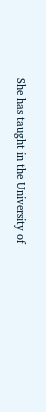She has taught in the University of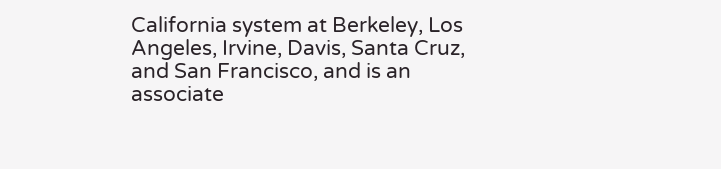California system at Berkeley, Los Angeles, Irvine, Davis, Santa Cruz, and San Francisco, and is an associate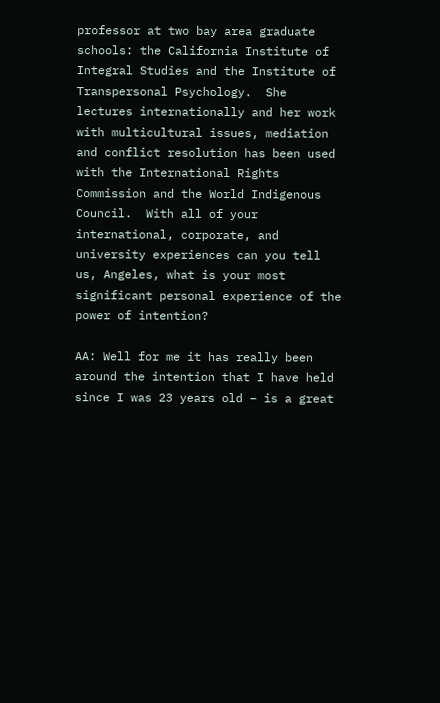professor at two bay area graduate schools: the California Institute of Integral Studies and the Institute of Transpersonal Psychology.  She lectures internationally and her work with multicultural issues, mediation and conflict resolution has been used with the International Rights Commission and the World Indigenous Council.  With all of your international, corporate, and university experiences can you tell us, Angeles, what is your most significant personal experience of the power of intention?

AA: Well for me it has really been around the intention that I have held since I was 23 years old – is a great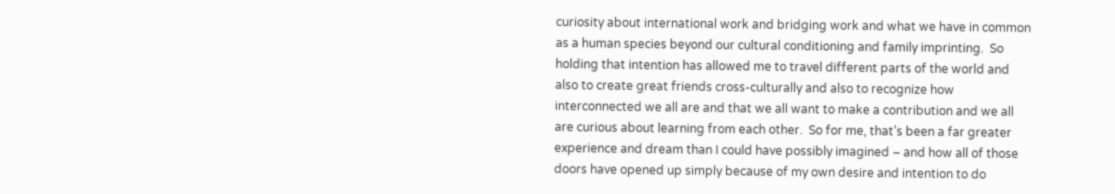curiosity about international work and bridging work and what we have in common as a human species beyond our cultural conditioning and family imprinting.  So holding that intention has allowed me to travel different parts of the world and also to create great friends cross-culturally and also to recognize how interconnected we all are and that we all want to make a contribution and we all are curious about learning from each other.  So for me, that’s been a far greater experience and dream than I could have possibly imagined – and how all of those doors have opened up simply because of my own desire and intention to do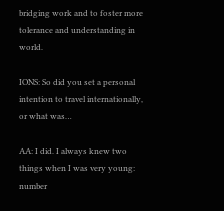bridging work and to foster more tolerance and understanding in world.

IONS: So did you set a personal intention to travel internationally, or what was…

AA: I did. I always knew two things when I was very young: number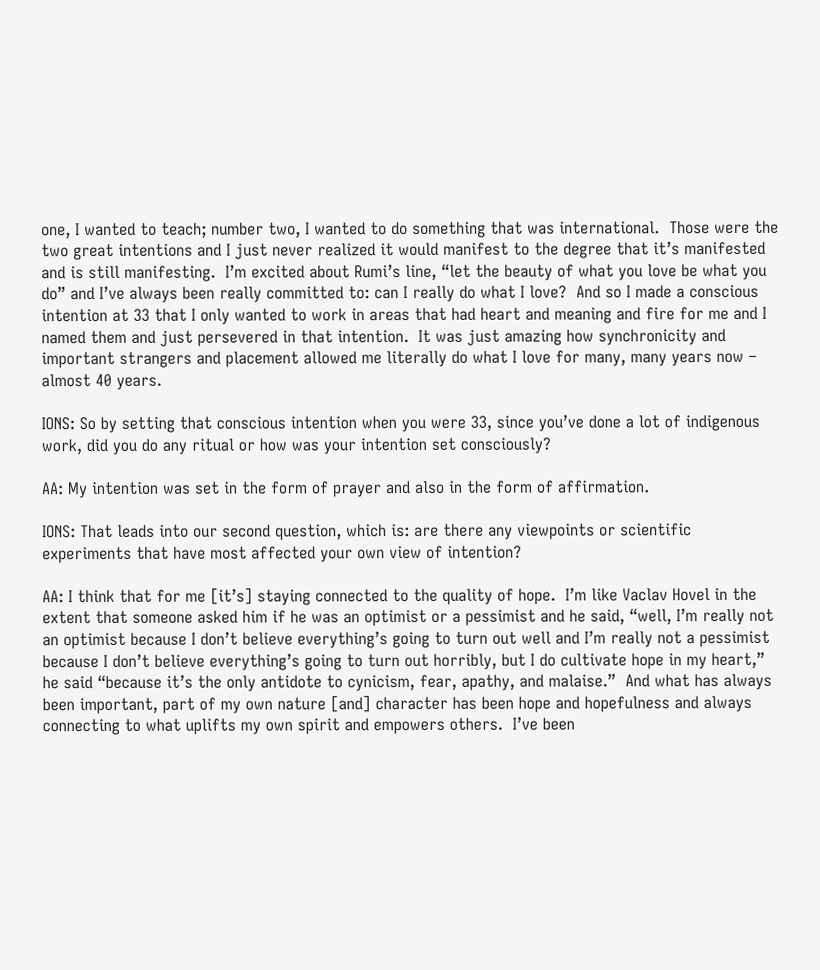one, I wanted to teach; number two, I wanted to do something that was international.  Those were the two great intentions and I just never realized it would manifest to the degree that it’s manifested and is still manifesting.  I’m excited about Rumi’s line, “let the beauty of what you love be what you do” and I’ve always been really committed to: can I really do what I love?  And so I made a conscious intention at 33 that I only wanted to work in areas that had heart and meaning and fire for me and I named them and just persevered in that intention.  It was just amazing how synchronicity and important strangers and placement allowed me literally do what I love for many, many years now – almost 40 years.

IONS: So by setting that conscious intention when you were 33, since you’ve done a lot of indigenous work, did you do any ritual or how was your intention set consciously?

AA: My intention was set in the form of prayer and also in the form of affirmation.

IONS: That leads into our second question, which is: are there any viewpoints or scientific experiments that have most affected your own view of intention?

AA: I think that for me [it’s] staying connected to the quality of hope.  I’m like Vaclav Hovel in the extent that someone asked him if he was an optimist or a pessimist and he said, “well, I’m really not an optimist because I don’t believe everything’s going to turn out well and I’m really not a pessimist because I don’t believe everything’s going to turn out horribly, but I do cultivate hope in my heart,” he said “because it’s the only antidote to cynicism, fear, apathy, and malaise.”  And what has always been important, part of my own nature [and] character has been hope and hopefulness and always connecting to what uplifts my own spirit and empowers others.  I’ve been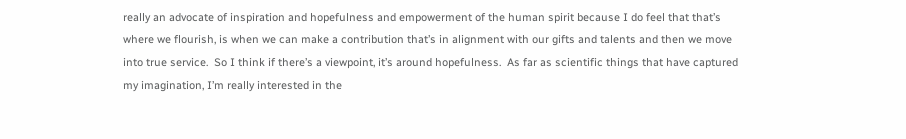really an advocate of inspiration and hopefulness and empowerment of the human spirit because I do feel that that’s where we flourish, is when we can make a contribution that’s in alignment with our gifts and talents and then we move into true service.  So I think if there’s a viewpoint, it’s around hopefulness.  As far as scientific things that have captured my imagination, I’m really interested in the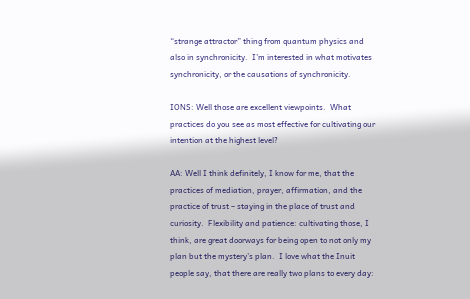“strange attractor” thing from quantum physics and also in synchronicity.  I’m interested in what motivates synchronicity, or the causations of synchronicity.

IONS: Well those are excellent viewpoints.  What practices do you see as most effective for cultivating our intention at the highest level?

AA: Well I think definitely, I know for me, that the practices of mediation, prayer, affirmation, and the practice of trust – staying in the place of trust and curiosity.  Flexibility and patience: cultivating those, I think, are great doorways for being open to not only my plan but the mystery’s plan.  I love what the Inuit people say, that there are really two plans to every day: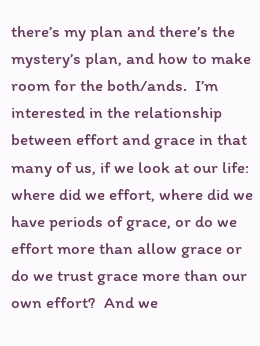there’s my plan and there’s the mystery’s plan, and how to make room for the both/ands.  I’m interested in the relationship between effort and grace in that many of us, if we look at our life: where did we effort, where did we have periods of grace, or do we effort more than allow grace or do we trust grace more than our own effort?  And we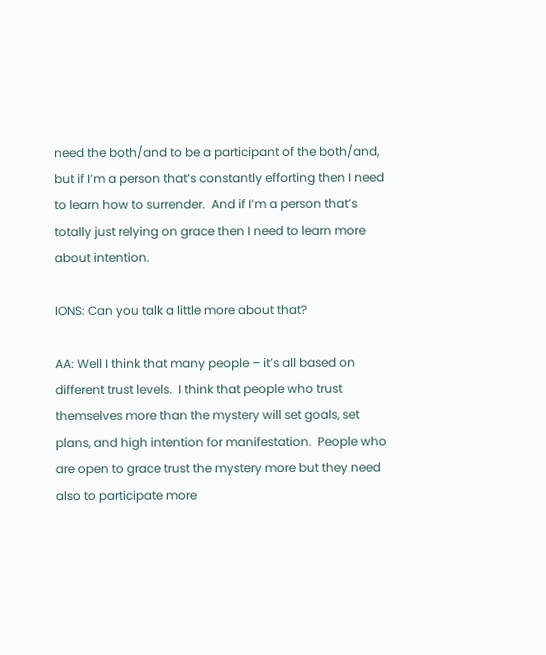need the both/and to be a participant of the both/and, but if I’m a person that’s constantly efforting then I need to learn how to surrender.  And if I’m a person that’s totally just relying on grace then I need to learn more about intention.

IONS: Can you talk a little more about that?

AA: Well I think that many people – it’s all based on different trust levels.  I think that people who trust themselves more than the mystery will set goals, set plans, and high intention for manifestation.  People who are open to grace trust the mystery more but they need also to participate more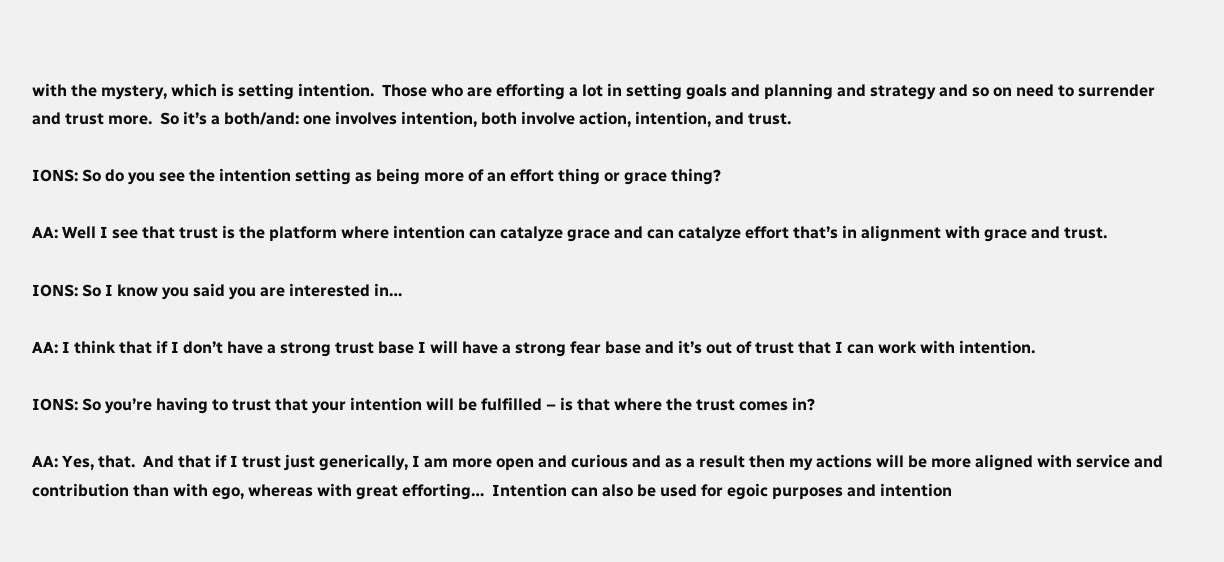with the mystery, which is setting intention.  Those who are efforting a lot in setting goals and planning and strategy and so on need to surrender and trust more.  So it’s a both/and: one involves intention, both involve action, intention, and trust.

IONS: So do you see the intention setting as being more of an effort thing or grace thing?

AA: Well I see that trust is the platform where intention can catalyze grace and can catalyze effort that’s in alignment with grace and trust.

IONS: So I know you said you are interested in…

AA: I think that if I don’t have a strong trust base I will have a strong fear base and it’s out of trust that I can work with intention.

IONS: So you’re having to trust that your intention will be fulfilled – is that where the trust comes in?

AA: Yes, that.  And that if I trust just generically, I am more open and curious and as a result then my actions will be more aligned with service and contribution than with ego, whereas with great efforting…  Intention can also be used for egoic purposes and intention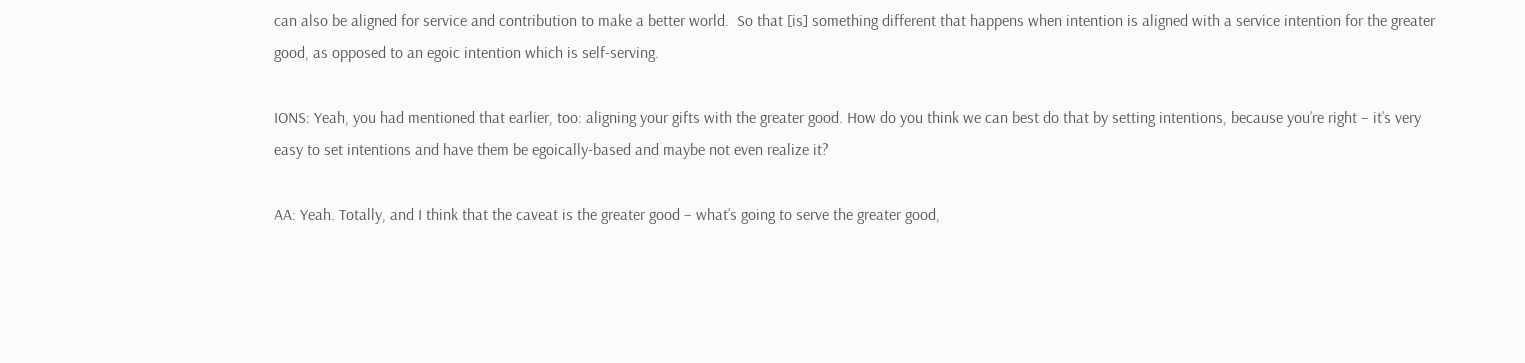can also be aligned for service and contribution to make a better world.  So that [is] something different that happens when intention is aligned with a service intention for the greater good, as opposed to an egoic intention which is self-serving.

IONS: Yeah, you had mentioned that earlier, too: aligning your gifts with the greater good. How do you think we can best do that by setting intentions, because you’re right – it’s very easy to set intentions and have them be egoically-based and maybe not even realize it?

AA: Yeah. Totally, and I think that the caveat is the greater good – what’s going to serve the greater good,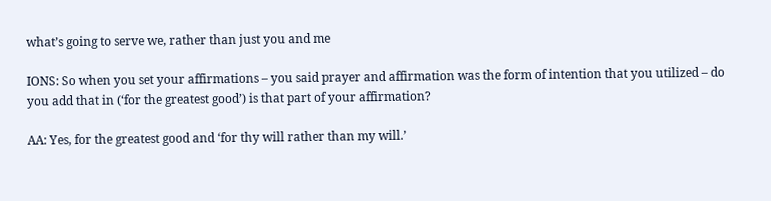what’s going to serve we, rather than just you and me

IONS: So when you set your affirmations – you said prayer and affirmation was the form of intention that you utilized – do you add that in (‘for the greatest good’) is that part of your affirmation?

AA: Yes, for the greatest good and ‘for thy will rather than my will.’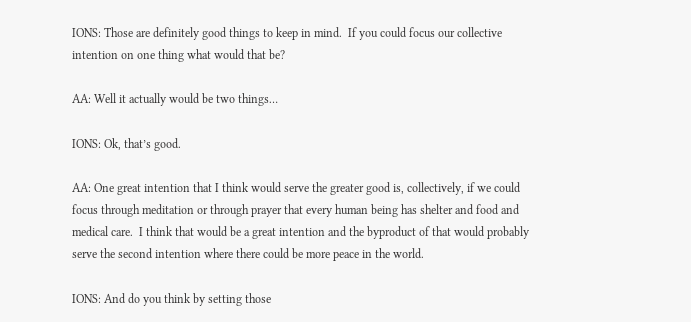IONS: Those are definitely good things to keep in mind.  If you could focus our collective intention on one thing what would that be?

AA: Well it actually would be two things…

IONS: Ok, that’s good.

AA: One great intention that I think would serve the greater good is, collectively, if we could focus through meditation or through prayer that every human being has shelter and food and medical care.  I think that would be a great intention and the byproduct of that would probably serve the second intention where there could be more peace in the world.

IONS: And do you think by setting those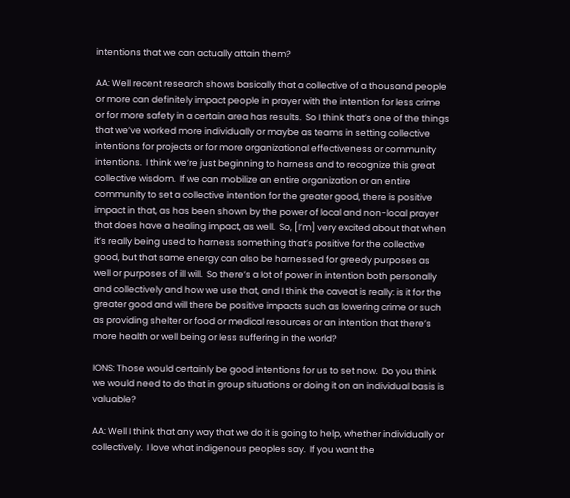intentions that we can actually attain them?

AA: Well recent research shows basically that a collective of a thousand people or more can definitely impact people in prayer with the intention for less crime or for more safety in a certain area has results.  So I think that’s one of the things that we’ve worked more individually or maybe as teams in setting collective intentions for projects or for more organizational effectiveness or community intentions.  I think we’re just beginning to harness and to recognize this great collective wisdom.  If we can mobilize an entire organization or an entire community to set a collective intention for the greater good, there is positive impact in that, as has been shown by the power of local and non-local prayer that does have a healing impact, as well.  So, [I’m] very excited about that when it’s really being used to harness something that’s positive for the collective good, but that same energy can also be harnessed for greedy purposes as well or purposes of ill will.  So there’s a lot of power in intention both personally and collectively and how we use that, and I think the caveat is really: is it for the greater good and will there be positive impacts such as lowering crime or such as providing shelter or food or medical resources or an intention that there’s more health or well being or less suffering in the world?

IONS: Those would certainly be good intentions for us to set now.  Do you think we would need to do that in group situations or doing it on an individual basis is valuable?

AA: Well I think that any way that we do it is going to help, whether individually or collectively.  I love what indigenous peoples say.  If you want the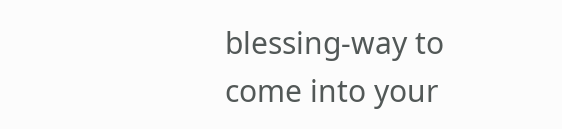blessing-way to come into your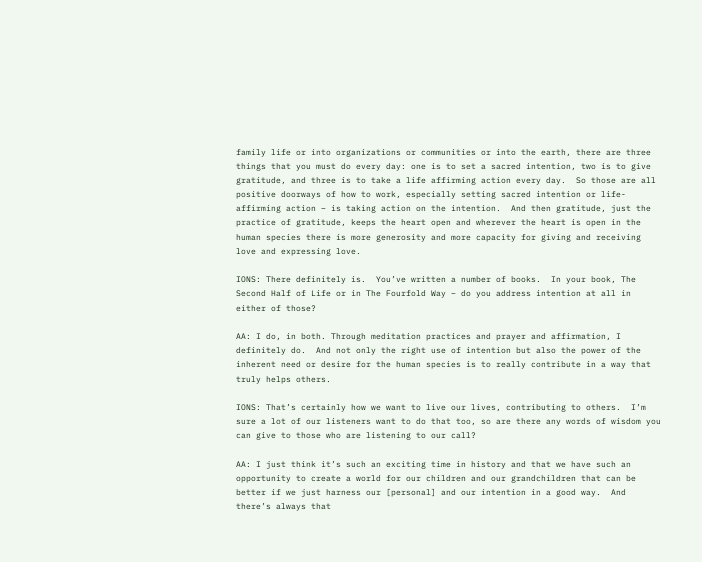family life or into organizations or communities or into the earth, there are three things that you must do every day: one is to set a sacred intention, two is to give gratitude, and three is to take a life affirming action every day.  So those are all positive doorways of how to work, especially setting sacred intention or life-affirming action – is taking action on the intention.  And then gratitude, just the practice of gratitude, keeps the heart open and wherever the heart is open in the human species there is more generosity and more capacity for giving and receiving love and expressing love.

IONS: There definitely is.  You’ve written a number of books.  In your book, The Second Half of Life or in The Fourfold Way – do you address intention at all in either of those?

AA: I do, in both. Through meditation practices and prayer and affirmation, I definitely do.  And not only the right use of intention but also the power of the inherent need or desire for the human species is to really contribute in a way that truly helps others.

IONS: That’s certainly how we want to live our lives, contributing to others.  I’m sure a lot of our listeners want to do that too, so are there any words of wisdom you can give to those who are listening to our call?

AA: I just think it’s such an exciting time in history and that we have such an opportunity to create a world for our children and our grandchildren that can be better if we just harness our [personal] and our intention in a good way.  And there’s always that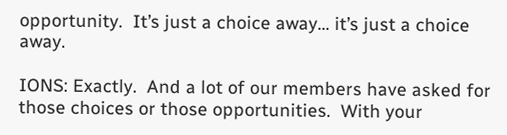opportunity.  It’s just a choice away… it’s just a choice away.

IONS: Exactly.  And a lot of our members have asked for those choices or those opportunities.  With your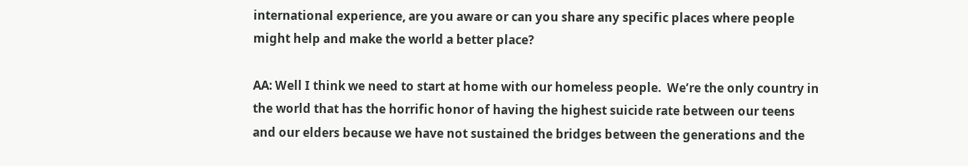international experience, are you aware or can you share any specific places where people might help and make the world a better place?

AA: Well I think we need to start at home with our homeless people.  We’re the only country in the world that has the horrific honor of having the highest suicide rate between our teens and our elders because we have not sustained the bridges between the generations and the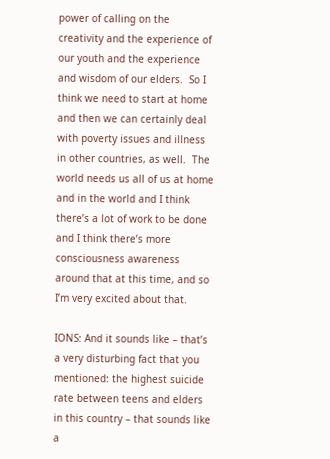power of calling on the creativity and the experience of our youth and the experience and wisdom of our elders.  So I think we need to start at home and then we can certainly deal with poverty issues and illness in other countries, as well.  The world needs us all of us at home and in the world and I think there’s a lot of work to be done and I think there’s more consciousness awareness around that at this time, and so I’m very excited about that.

IONS: And it sounds like – that’s a very disturbing fact that you mentioned: the highest suicide rate between teens and elders in this country – that sounds like a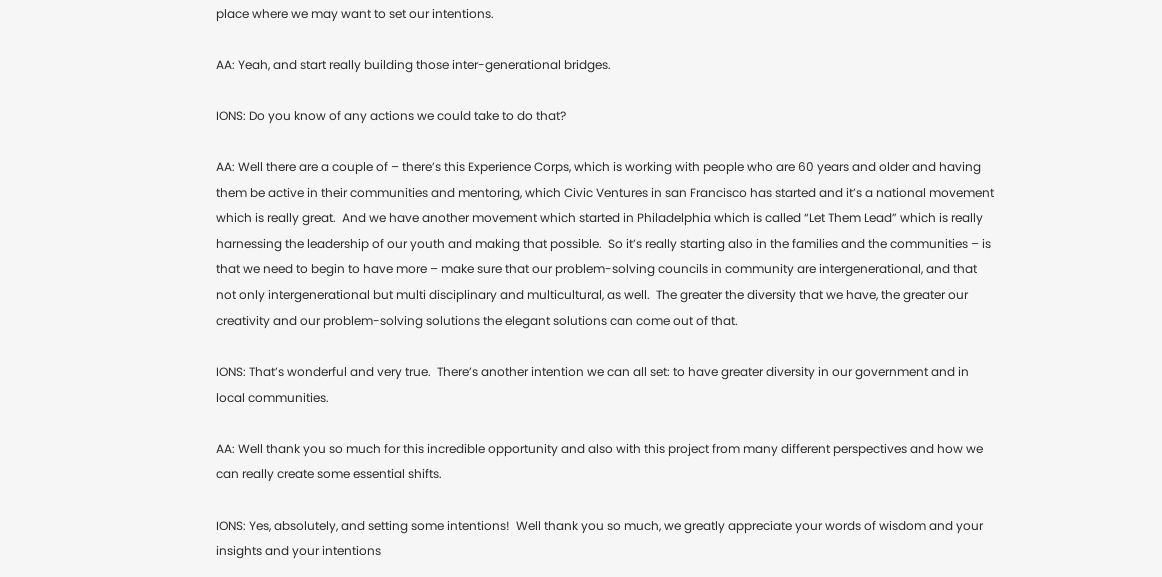place where we may want to set our intentions.

AA: Yeah, and start really building those inter-generational bridges.

IONS: Do you know of any actions we could take to do that?

AA: Well there are a couple of – there’s this Experience Corps, which is working with people who are 60 years and older and having them be active in their communities and mentoring, which Civic Ventures in san Francisco has started and it’s a national movement which is really great.  And we have another movement which started in Philadelphia which is called “Let Them Lead” which is really harnessing the leadership of our youth and making that possible.  So it’s really starting also in the families and the communities – is that we need to begin to have more – make sure that our problem-solving councils in community are intergenerational, and that not only intergenerational but multi disciplinary and multicultural, as well.  The greater the diversity that we have, the greater our creativity and our problem-solving solutions the elegant solutions can come out of that.

IONS: That’s wonderful and very true.  There’s another intention we can all set: to have greater diversity in our government and in local communities.

AA: Well thank you so much for this incredible opportunity and also with this project from many different perspectives and how we can really create some essential shifts.

IONS: Yes, absolutely, and setting some intentions!  Well thank you so much, we greatly appreciate your words of wisdom and your insights and your intentions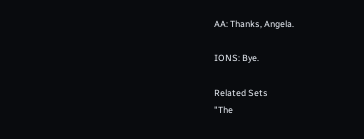AA: Thanks, Angela.

IONS: Bye.

Related Sets
"The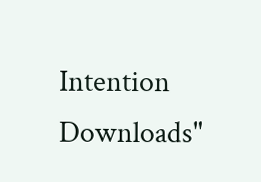Intention Downloads"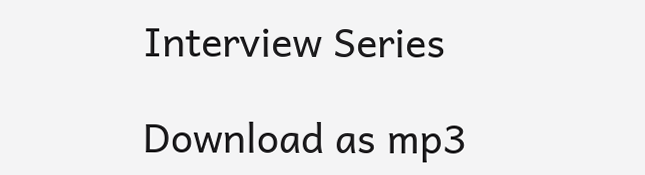Interview Series

Download as mp3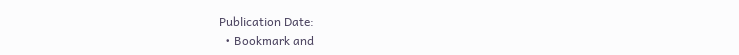Publication Date:
  • Bookmark and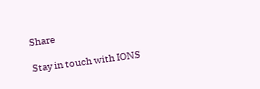Share

Stay in touch with IONS